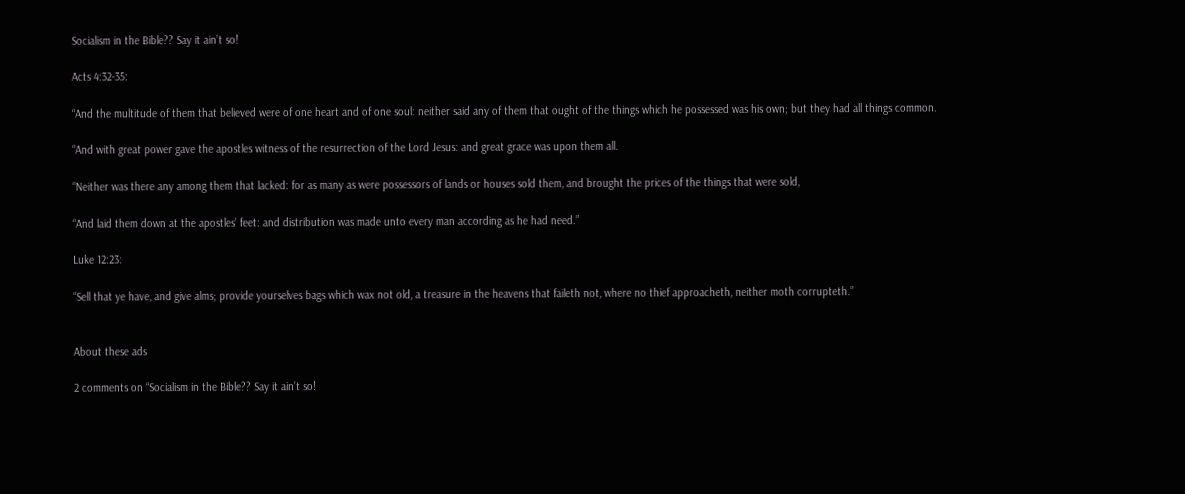Socialism in the Bible?? Say it ain’t so!

Acts 4:32-35:

“And the multitude of them that believed were of one heart and of one soul: neither said any of them that ought of the things which he possessed was his own; but they had all things common.

“And with great power gave the apostles witness of the resurrection of the Lord Jesus: and great grace was upon them all.

“Neither was there any among them that lacked: for as many as were possessors of lands or houses sold them, and brought the prices of the things that were sold,

“And laid them down at the apostles’ feet: and distribution was made unto every man according as he had need.”

Luke 12:23:

“Sell that ye have, and give alms; provide yourselves bags which wax not old, a treasure in the heavens that faileth not, where no thief approacheth, neither moth corrupteth.”


About these ads

2 comments on “Socialism in the Bible?? Say it ain’t so!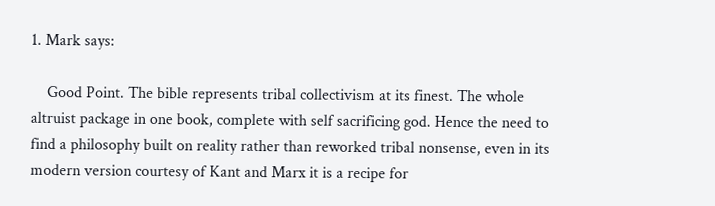1. Mark says:

    Good Point. The bible represents tribal collectivism at its finest. The whole altruist package in one book, complete with self sacrificing god. Hence the need to find a philosophy built on reality rather than reworked tribal nonsense, even in its modern version courtesy of Kant and Marx it is a recipe for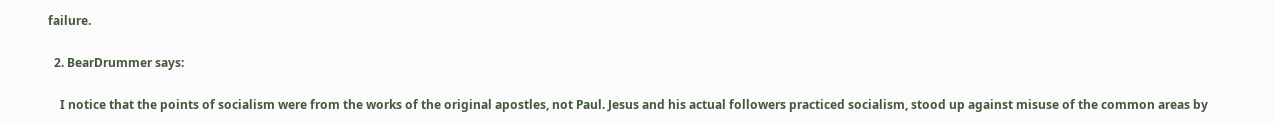failure.

  2. BearDrummer says:

    I notice that the points of socialism were from the works of the original apostles, not Paul. Jesus and his actual followers practiced socialism, stood up against misuse of the common areas by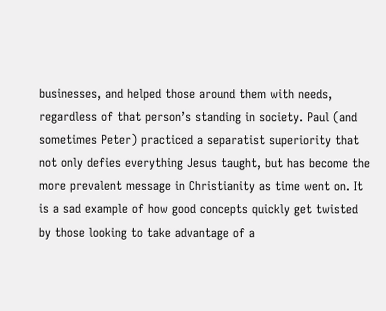businesses, and helped those around them with needs, regardless of that person’s standing in society. Paul (and sometimes Peter) practiced a separatist superiority that not only defies everything Jesus taught, but has become the more prevalent message in Christianity as time went on. It is a sad example of how good concepts quickly get twisted by those looking to take advantage of a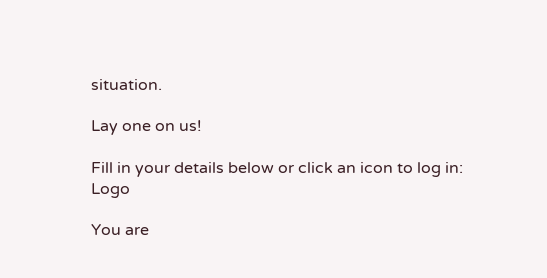situation.

Lay one on us!

Fill in your details below or click an icon to log in: Logo

You are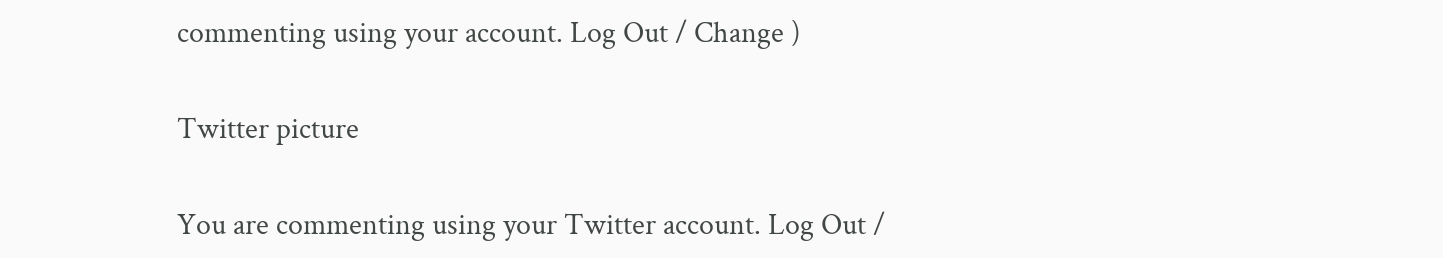commenting using your account. Log Out / Change )

Twitter picture

You are commenting using your Twitter account. Log Out /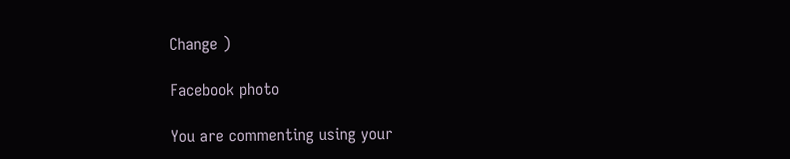Change )

Facebook photo

You are commenting using your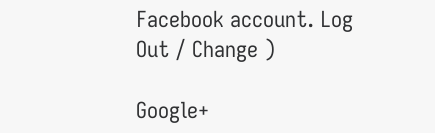Facebook account. Log Out / Change )

Google+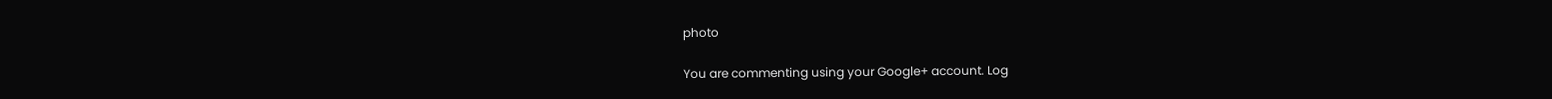photo

You are commenting using your Google+ account. Log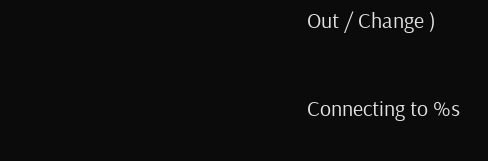Out / Change )

Connecting to %s